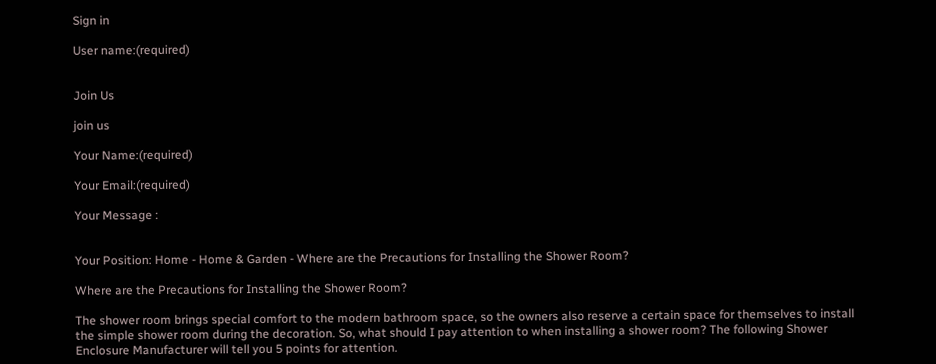Sign in

User name:(required)


Join Us

join us

Your Name:(required)

Your Email:(required)

Your Message :


Your Position: Home - Home & Garden - Where are the Precautions for Installing the Shower Room?

Where are the Precautions for Installing the Shower Room?

The shower room brings special comfort to the modern bathroom space, so the owners also reserve a certain space for themselves to install the simple shower room during the decoration. So, what should I pay attention to when installing a shower room? The following Shower Enclosure Manufacturer will tell you 5 points for attention.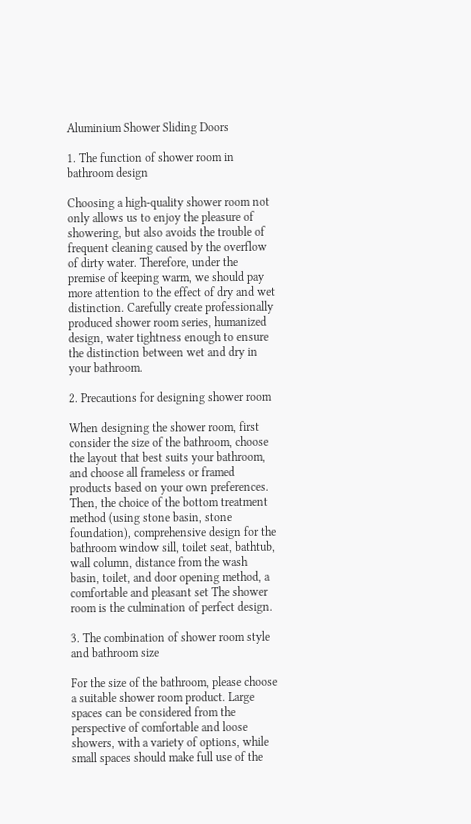Aluminium Shower Sliding Doors

1. The function of shower room in bathroom design

Choosing a high-quality shower room not only allows us to enjoy the pleasure of showering, but also avoids the trouble of frequent cleaning caused by the overflow of dirty water. Therefore, under the premise of keeping warm, we should pay more attention to the effect of dry and wet distinction. Carefully create professionally produced shower room series, humanized design, water tightness enough to ensure the distinction between wet and dry in your bathroom.

2. Precautions for designing shower room

When designing the shower room, first consider the size of the bathroom, choose the layout that best suits your bathroom, and choose all frameless or framed products based on your own preferences. Then, the choice of the bottom treatment method (using stone basin, stone foundation), comprehensive design for the bathroom window sill, toilet seat, bathtub, wall column, distance from the wash basin, toilet, and door opening method, a comfortable and pleasant set The shower room is the culmination of perfect design.

3. The combination of shower room style and bathroom size

For the size of the bathroom, please choose a suitable shower room product. Large spaces can be considered from the perspective of comfortable and loose showers, with a variety of options, while small spaces should make full use of the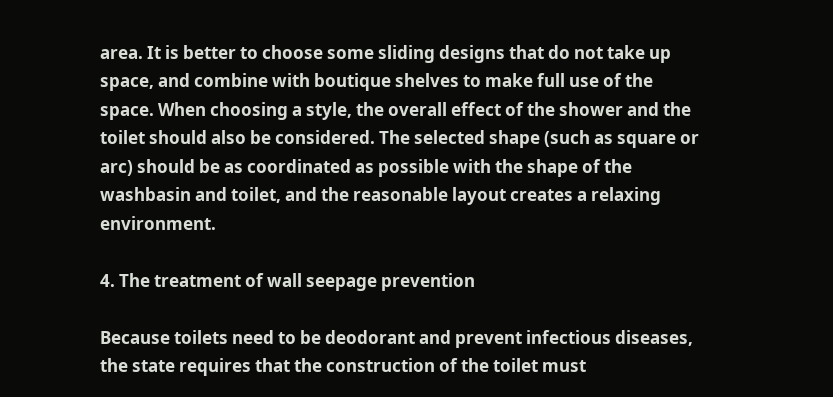area. It is better to choose some sliding designs that do not take up space, and combine with boutique shelves to make full use of the space. When choosing a style, the overall effect of the shower and the toilet should also be considered. The selected shape (such as square or arc) should be as coordinated as possible with the shape of the washbasin and toilet, and the reasonable layout creates a relaxing environment.

4. The treatment of wall seepage prevention

Because toilets need to be deodorant and prevent infectious diseases, the state requires that the construction of the toilet must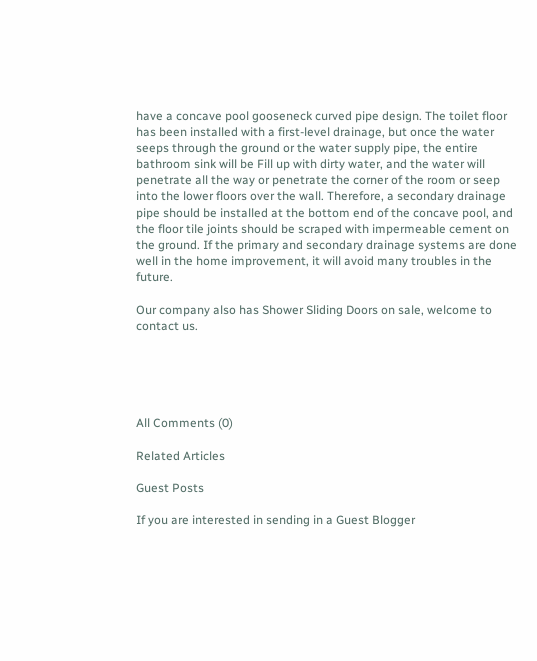have a concave pool gooseneck curved pipe design. The toilet floor has been installed with a first-level drainage, but once the water seeps through the ground or the water supply pipe, the entire bathroom sink will be Fill up with dirty water, and the water will penetrate all the way or penetrate the corner of the room or seep into the lower floors over the wall. Therefore, a secondary drainage pipe should be installed at the bottom end of the concave pool, and the floor tile joints should be scraped with impermeable cement on the ground. If the primary and secondary drainage systems are done well in the home improvement, it will avoid many troubles in the future.

Our company also has Shower Sliding Doors on sale, welcome to contact us.





All Comments (0)

Related Articles

Guest Posts

If you are interested in sending in a Guest Blogger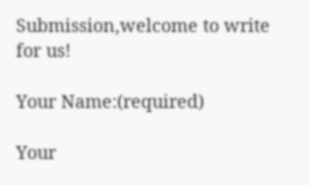Submission,welcome to write for us!

Your Name:(required)

Your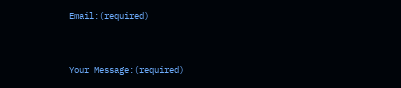Email:(required)


Your Message:(required)